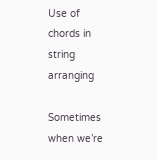Use of chords in string arranging

Sometimes when we’re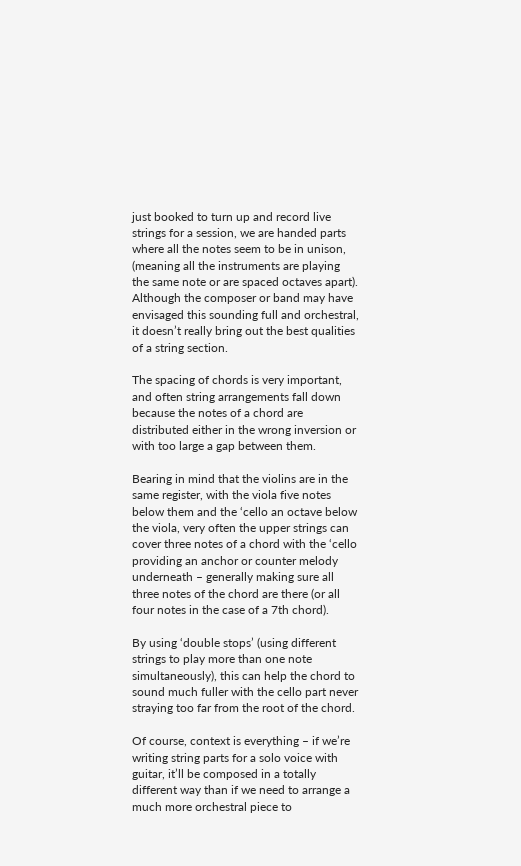just booked to turn up and record live strings for a session, we are handed parts where all the notes seem to be in unison, (meaning all the instruments are playing the same note or are spaced octaves apart). Although the composer or band may have envisaged this sounding full and orchestral, it doesn’t really bring out the best qualities of a string section.

The spacing of chords is very important, and often string arrangements fall down because the notes of a chord are distributed either in the wrong inversion or with too large a gap between them.

Bearing in mind that the violins are in the same register, with the viola five notes below them and the ‘cello an octave below the viola, very often the upper strings can cover three notes of a chord with the ‘cello providing an anchor or counter melody underneath – generally making sure all three notes of the chord are there (or all four notes in the case of a 7th chord).

By using ‘double stops’ (using different strings to play more than one note simultaneously), this can help the chord to sound much fuller with the cello part never straying too far from the root of the chord.

Of course, context is everything – if we’re writing string parts for a solo voice with guitar, it’ll be composed in a totally different way than if we need to arrange a much more orchestral piece to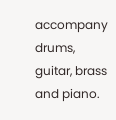accompany drums, guitar, brass and piano.